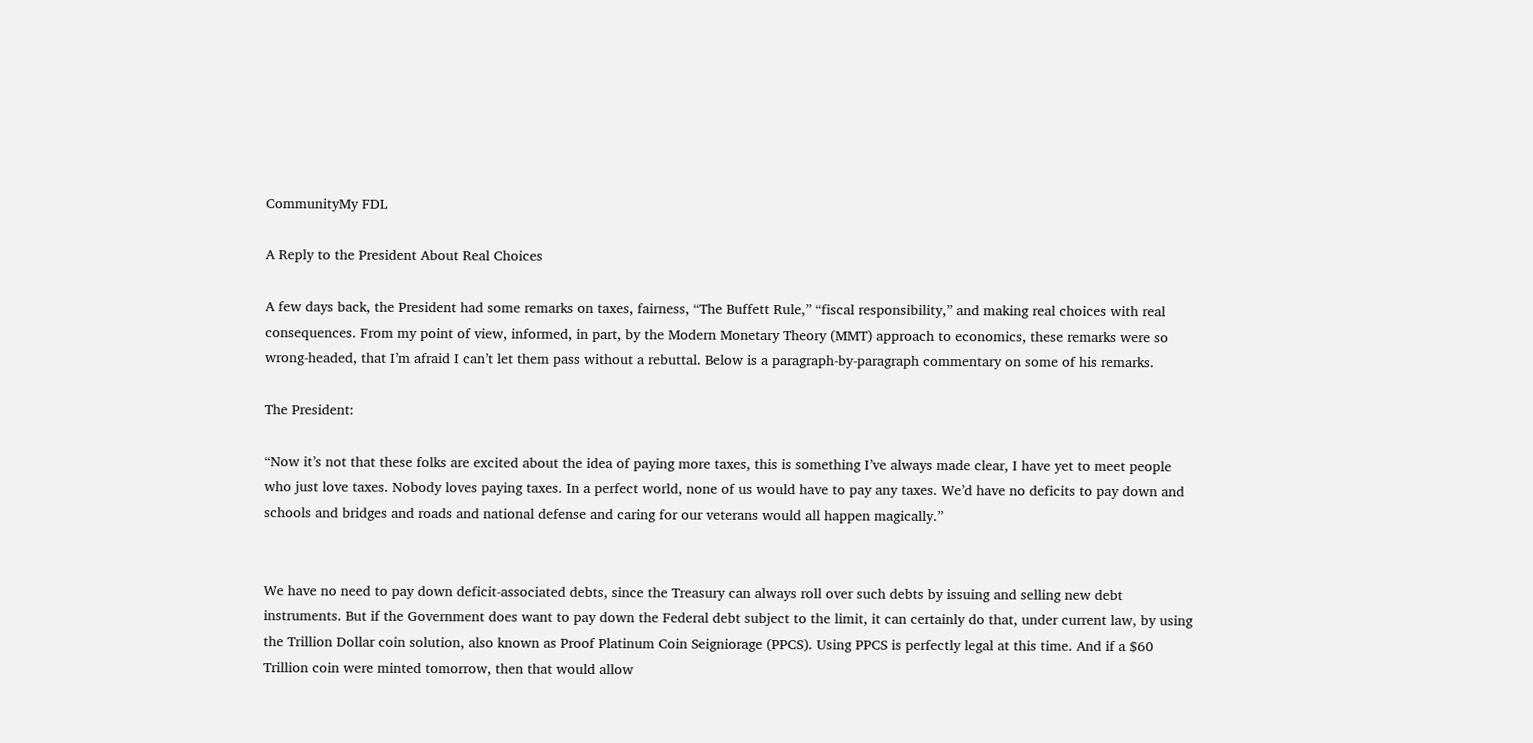CommunityMy FDL

A Reply to the President About Real Choices

A few days back, the President had some remarks on taxes, fairness, “The Buffett Rule,” “fiscal responsibility,” and making real choices with real consequences. From my point of view, informed, in part, by the Modern Monetary Theory (MMT) approach to economics, these remarks were so wrong-headed, that I’m afraid I can’t let them pass without a rebuttal. Below is a paragraph-by-paragraph commentary on some of his remarks.

The President:

“Now it’s not that these folks are excited about the idea of paying more taxes, this is something I’ve always made clear, I have yet to meet people who just love taxes. Nobody loves paying taxes. In a perfect world, none of us would have to pay any taxes. We’d have no deficits to pay down and schools and bridges and roads and national defense and caring for our veterans would all happen magically.”


We have no need to pay down deficit-associated debts, since the Treasury can always roll over such debts by issuing and selling new debt instruments. But if the Government does want to pay down the Federal debt subject to the limit, it can certainly do that, under current law, by using the Trillion Dollar coin solution, also known as Proof Platinum Coin Seigniorage (PPCS). Using PPCS is perfectly legal at this time. And if a $60 Trillion coin were minted tomorrow, then that would allow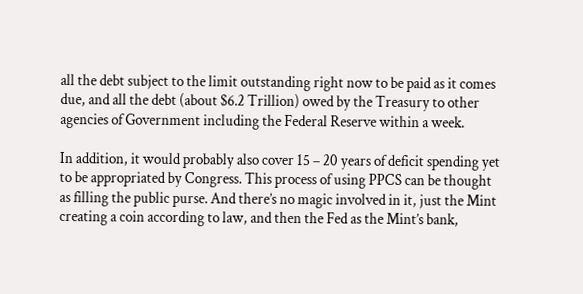all the debt subject to the limit outstanding right now to be paid as it comes due, and all the debt (about $6.2 Trillion) owed by the Treasury to other agencies of Government including the Federal Reserve within a week.

In addition, it would probably also cover 15 – 20 years of deficit spending yet to be appropriated by Congress. This process of using PPCS can be thought as filling the public purse. And there’s no magic involved in it, just the Mint creating a coin according to law, and then the Fed as the Mint’s bank,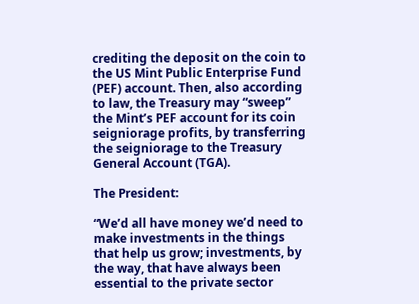crediting the deposit on the coin to the US Mint Public Enterprise Fund (PEF) account. Then, also according to law, the Treasury may “sweep” the Mint’s PEF account for its coin seigniorage profits, by transferring the seigniorage to the Treasury General Account (TGA).

The President:

“We’d all have money we’d need to make investments in the things that help us grow; investments, by the way, that have always been essential to the private sector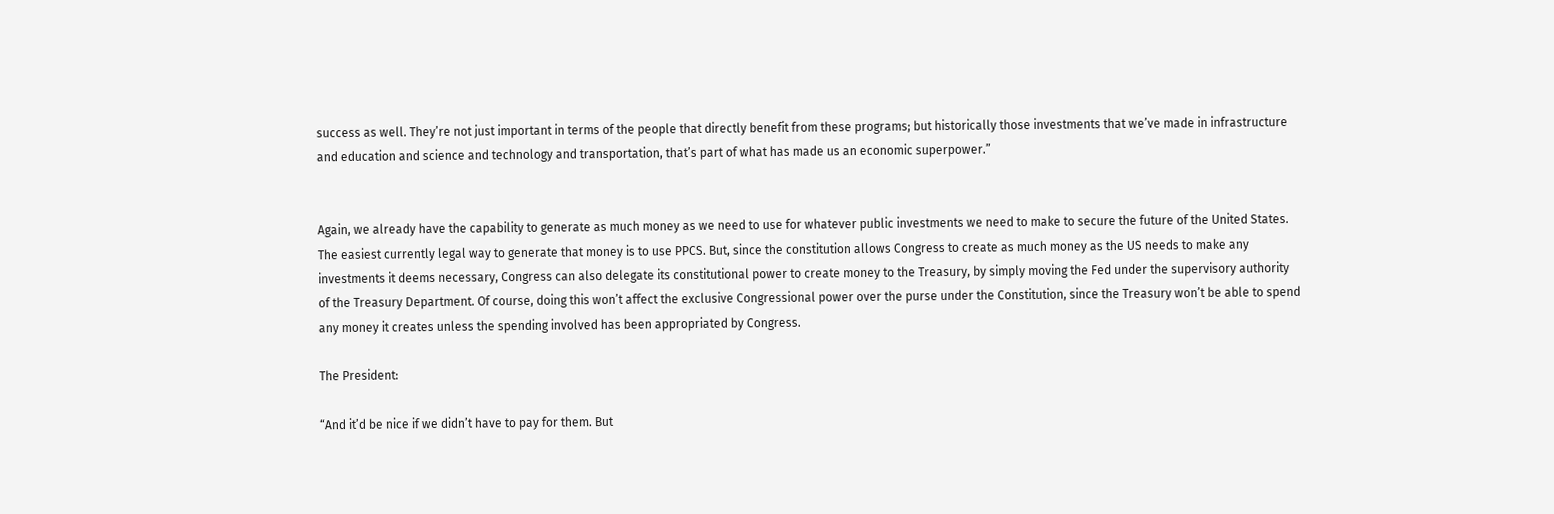success as well. They’re not just important in terms of the people that directly benefit from these programs; but historically those investments that we’ve made in infrastructure and education and science and technology and transportation, that’s part of what has made us an economic superpower.”


Again, we already have the capability to generate as much money as we need to use for whatever public investments we need to make to secure the future of the United States. The easiest currently legal way to generate that money is to use PPCS. But, since the constitution allows Congress to create as much money as the US needs to make any investments it deems necessary, Congress can also delegate its constitutional power to create money to the Treasury, by simply moving the Fed under the supervisory authority of the Treasury Department. Of course, doing this won’t affect the exclusive Congressional power over the purse under the Constitution, since the Treasury won’t be able to spend any money it creates unless the spending involved has been appropriated by Congress.

The President:

“And it’d be nice if we didn’t have to pay for them. But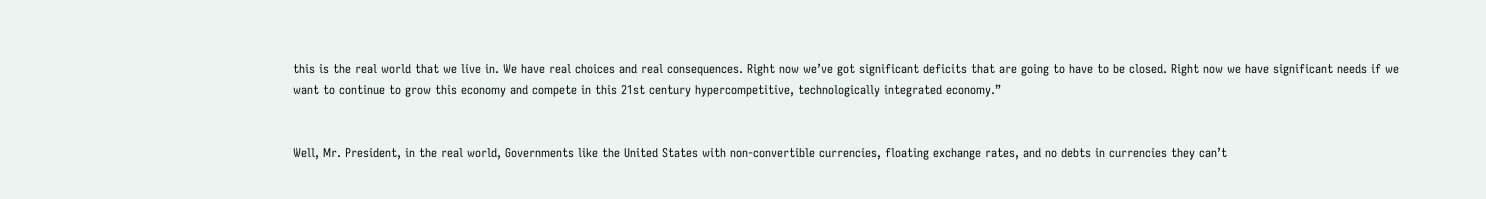this is the real world that we live in. We have real choices and real consequences. Right now we’ve got significant deficits that are going to have to be closed. Right now we have significant needs if we want to continue to grow this economy and compete in this 21st century hypercompetitive, technologically integrated economy.”


Well, Mr. President, in the real world, Governments like the United States with non-convertible currencies, floating exchange rates, and no debts in currencies they can’t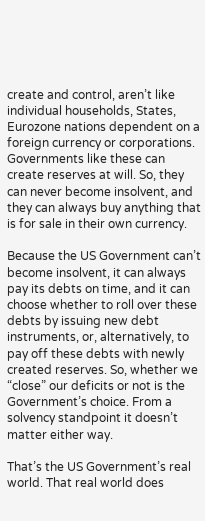create and control, aren’t like individual households, States, Eurozone nations dependent on a foreign currency or corporations. Governments like these can create reserves at will. So, they can never become insolvent, and they can always buy anything that is for sale in their own currency.

Because the US Government can’t become insolvent, it can always pay its debts on time, and it can choose whether to roll over these debts by issuing new debt instruments, or, alternatively, to pay off these debts with newly created reserves. So, whether we “close” our deficits or not is the Government’s choice. From a solvency standpoint it doesn’t matter either way.

That’s the US Government’s real world. That real world does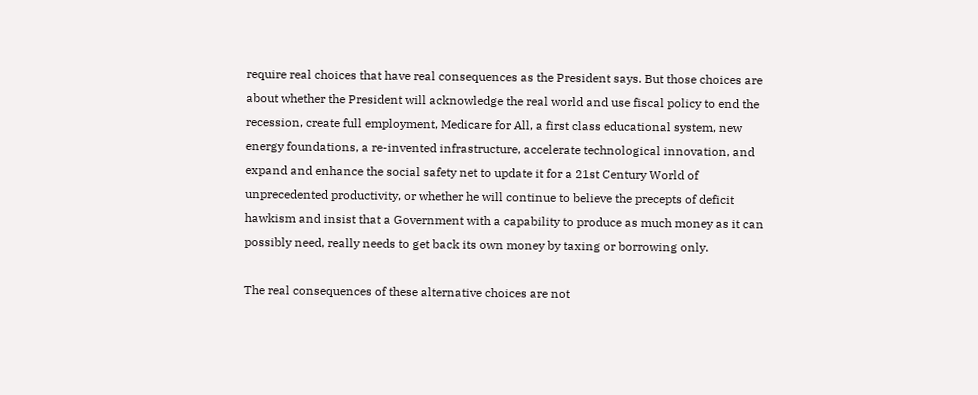require real choices that have real consequences as the President says. But those choices are about whether the President will acknowledge the real world and use fiscal policy to end the recession, create full employment, Medicare for All, a first class educational system, new energy foundations, a re-invented infrastructure, accelerate technological innovation, and expand and enhance the social safety net to update it for a 21st Century World of unprecedented productivity, or whether he will continue to believe the precepts of deficit hawkism and insist that a Government with a capability to produce as much money as it can possibly need, really needs to get back its own money by taxing or borrowing only.

The real consequences of these alternative choices are not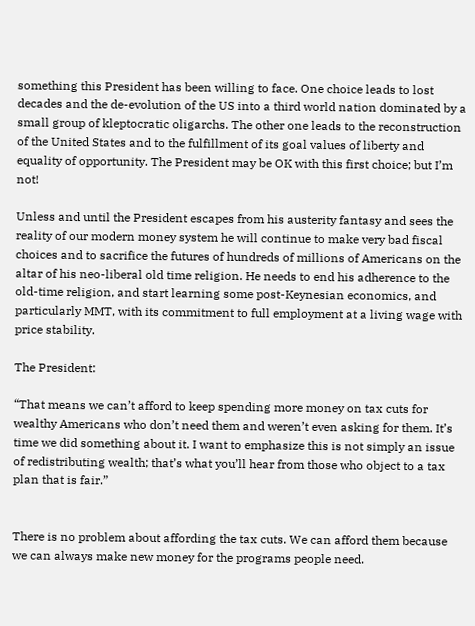something this President has been willing to face. One choice leads to lost decades and the de-evolution of the US into a third world nation dominated by a small group of kleptocratic oligarchs. The other one leads to the reconstruction of the United States and to the fulfillment of its goal values of liberty and equality of opportunity. The President may be OK with this first choice; but I’m not!

Unless and until the President escapes from his austerity fantasy and sees the reality of our modern money system he will continue to make very bad fiscal choices and to sacrifice the futures of hundreds of millions of Americans on the altar of his neo-liberal old time religion. He needs to end his adherence to the old-time religion, and start learning some post-Keynesian economics, and particularly MMT, with its commitment to full employment at a living wage with price stability.

The President:

“That means we can’t afford to keep spending more money on tax cuts for wealthy Americans who don’t need them and weren’t even asking for them. It’s time we did something about it. I want to emphasize this is not simply an issue of redistributing wealth; that’s what you’ll hear from those who object to a tax plan that is fair.”


There is no problem about affording the tax cuts. We can afford them because we can always make new money for the programs people need.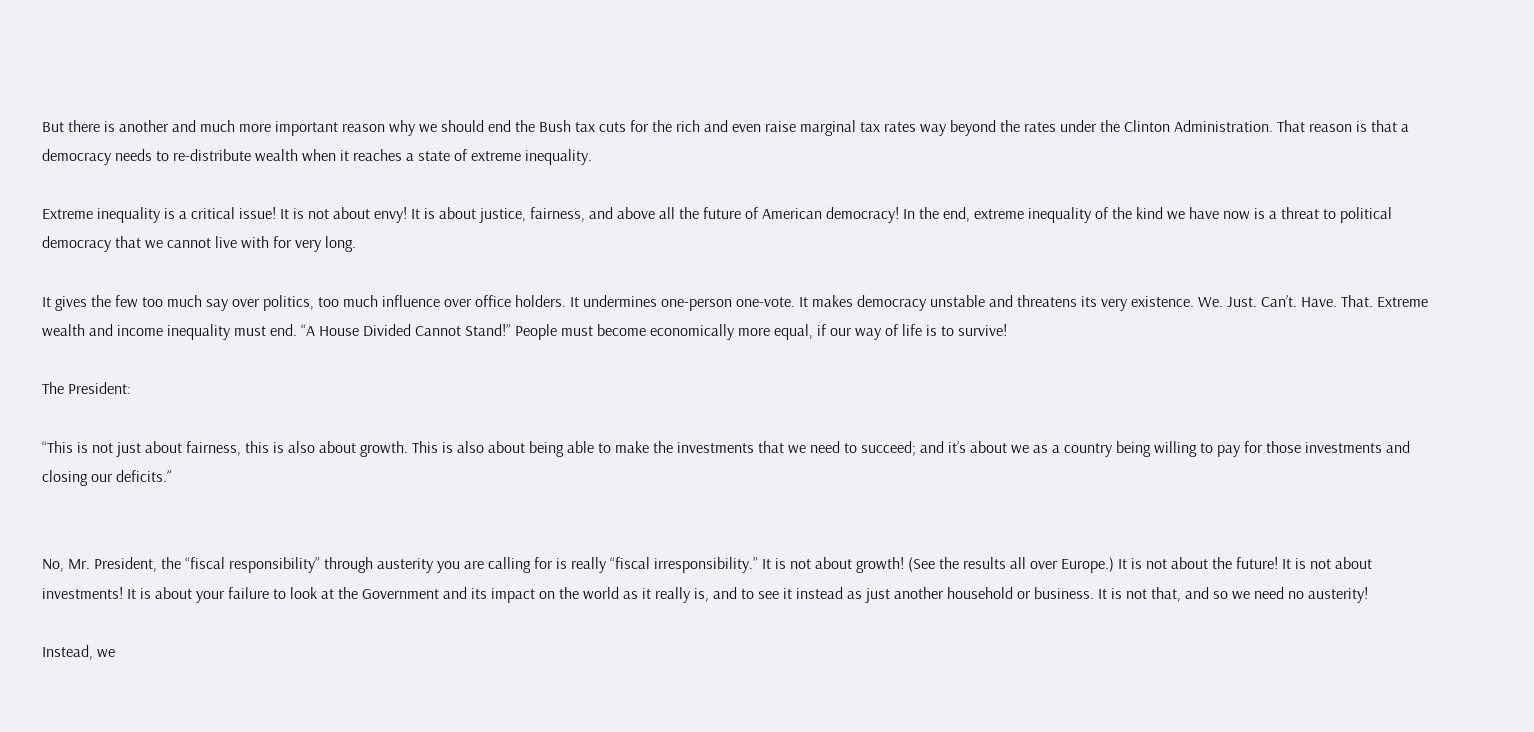But there is another and much more important reason why we should end the Bush tax cuts for the rich and even raise marginal tax rates way beyond the rates under the Clinton Administration. That reason is that a democracy needs to re-distribute wealth when it reaches a state of extreme inequality.

Extreme inequality is a critical issue! It is not about envy! It is about justice, fairness, and above all the future of American democracy! In the end, extreme inequality of the kind we have now is a threat to political democracy that we cannot live with for very long.

It gives the few too much say over politics, too much influence over office holders. It undermines one-person one-vote. It makes democracy unstable and threatens its very existence. We. Just. Can’t. Have. That. Extreme wealth and income inequality must end. “A House Divided Cannot Stand!” People must become economically more equal, if our way of life is to survive!

The President:

“This is not just about fairness, this is also about growth. This is also about being able to make the investments that we need to succeed; and it’s about we as a country being willing to pay for those investments and closing our deficits.”


No, Mr. President, the “fiscal responsibility” through austerity you are calling for is really “fiscal irresponsibility.” It is not about growth! (See the results all over Europe.) It is not about the future! It is not about investments! It is about your failure to look at the Government and its impact on the world as it really is, and to see it instead as just another household or business. It is not that, and so we need no austerity!

Instead, we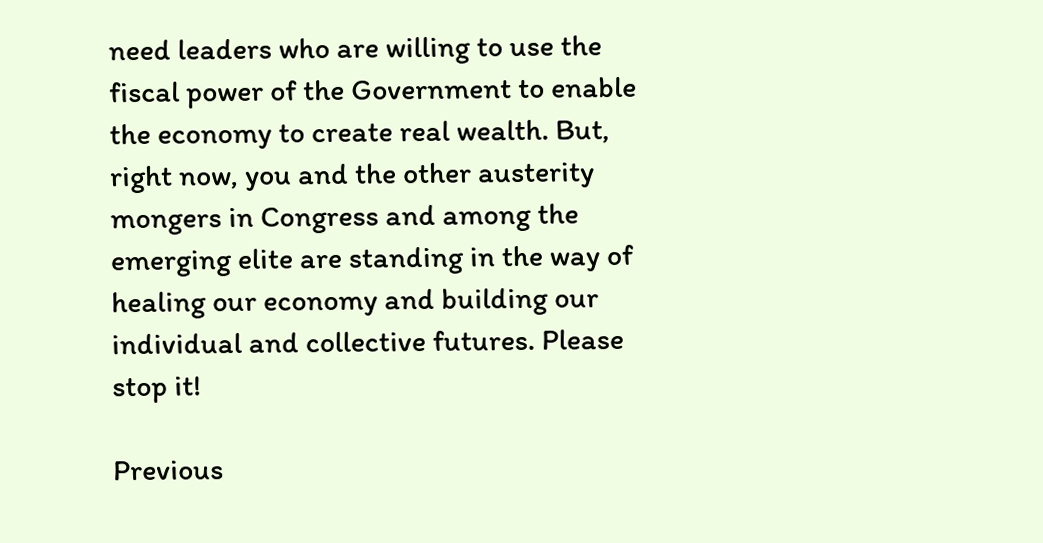need leaders who are willing to use the fiscal power of the Government to enable the economy to create real wealth. But, right now, you and the other austerity mongers in Congress and among the emerging elite are standing in the way of healing our economy and building our individual and collective futures. Please stop it!

Previous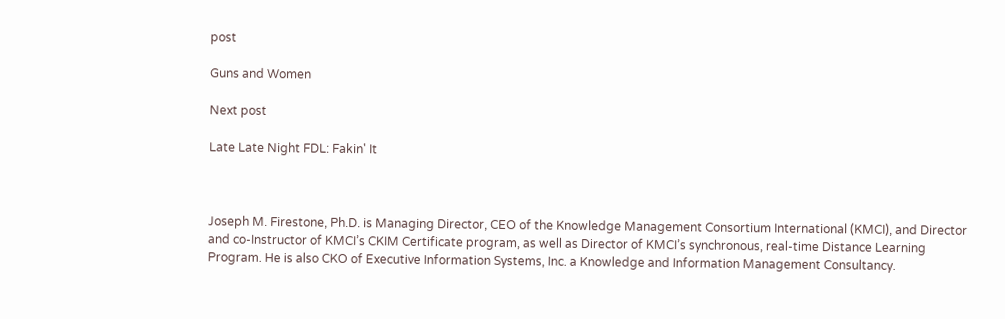post

Guns and Women

Next post

Late Late Night FDL: Fakin' It



Joseph M. Firestone, Ph.D. is Managing Director, CEO of the Knowledge Management Consortium International (KMCI), and Director and co-Instructor of KMCI’s CKIM Certificate program, as well as Director of KMCI’s synchronous, real-time Distance Learning Program. He is also CKO of Executive Information Systems, Inc. a Knowledge and Information Management Consultancy.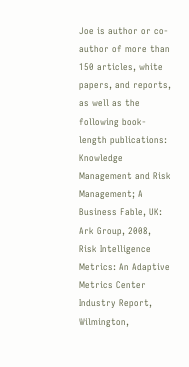Joe is author or co-author of more than 150 articles, white papers, and reports, as well as the following book-length publications: Knowledge Management and Risk Management; A Business Fable, UK: Ark Group, 2008, Risk Intelligence Metrics: An Adaptive Metrics Center Industry Report, Wilmington,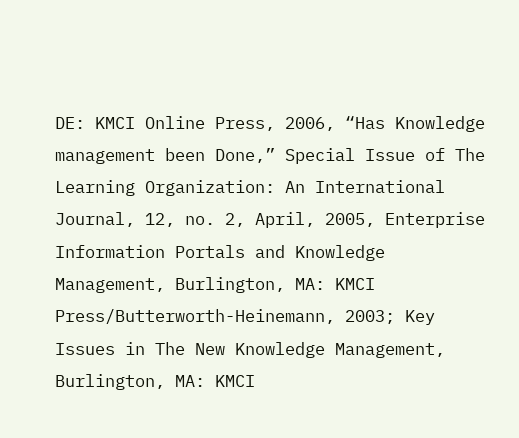DE: KMCI Online Press, 2006, “Has Knowledge management been Done,” Special Issue of The Learning Organization: An International Journal, 12, no. 2, April, 2005, Enterprise Information Portals and Knowledge Management, Burlington, MA: KMCI Press/Butterworth-Heinemann, 2003; Key Issues in The New Knowledge Management, Burlington, MA: KMCI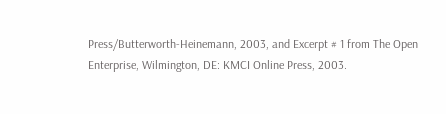Press/Butterworth-Heinemann, 2003, and Excerpt # 1 from The Open Enterprise, Wilmington, DE: KMCI Online Press, 2003.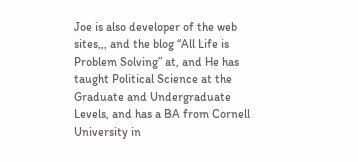Joe is also developer of the web sites,,, and the blog “All Life is Problem Solving” at, and He has taught Political Science at the Graduate and Undergraduate Levels, and has a BA from Cornell University in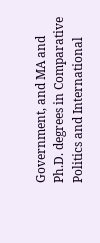Government, and MA and Ph.D. degrees in Comparative Politics and International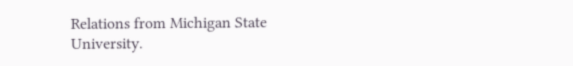Relations from Michigan State University.